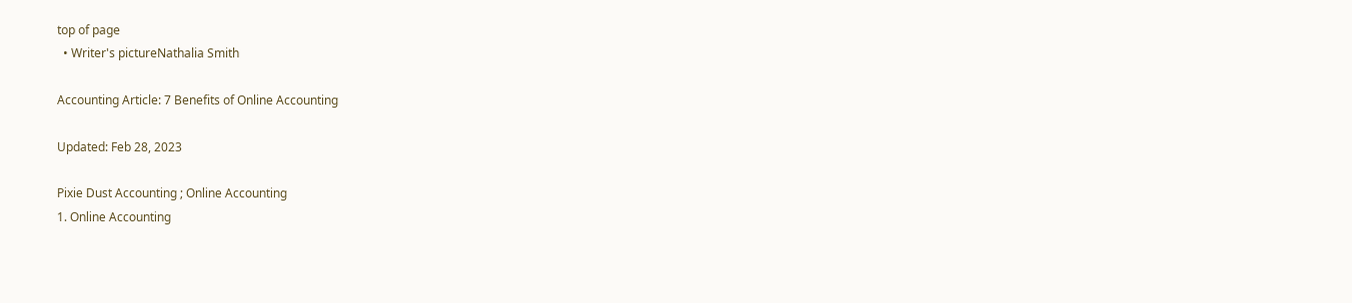top of page
  • Writer's pictureNathalia Smith

Accounting Article: 7 Benefits of Online Accounting

Updated: Feb 28, 2023

Pixie Dust Accounting ; Online Accounting
1. Online Accounting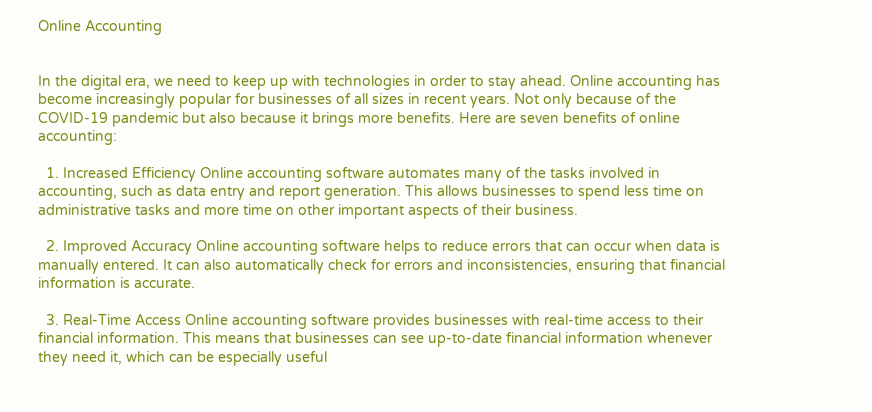Online Accounting


In the digital era, we need to keep up with technologies in order to stay ahead. Online accounting has become increasingly popular for businesses of all sizes in recent years. Not only because of the COVID-19 pandemic but also because it brings more benefits. Here are seven benefits of online accounting:

  1. Increased Efficiency Online accounting software automates many of the tasks involved in accounting, such as data entry and report generation. This allows businesses to spend less time on administrative tasks and more time on other important aspects of their business.

  2. Improved Accuracy Online accounting software helps to reduce errors that can occur when data is manually entered. It can also automatically check for errors and inconsistencies, ensuring that financial information is accurate.

  3. Real-Time Access Online accounting software provides businesses with real-time access to their financial information. This means that businesses can see up-to-date financial information whenever they need it, which can be especially useful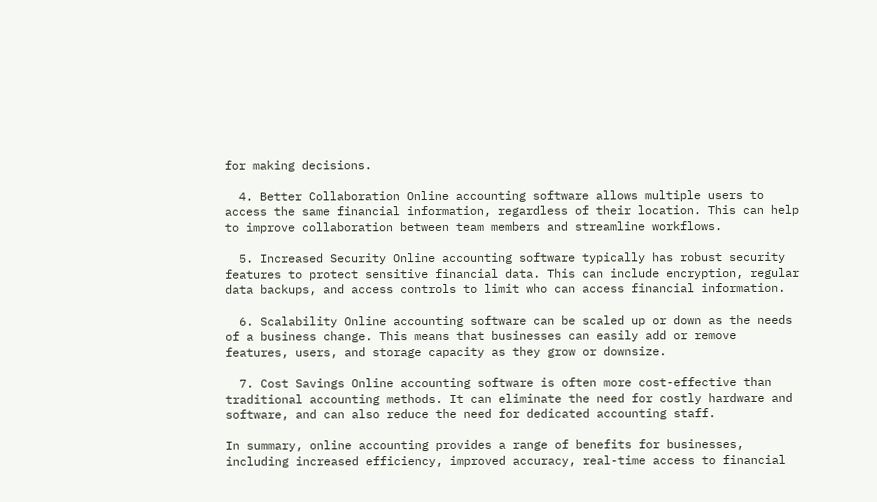for making decisions.

  4. Better Collaboration Online accounting software allows multiple users to access the same financial information, regardless of their location. This can help to improve collaboration between team members and streamline workflows.

  5. Increased Security Online accounting software typically has robust security features to protect sensitive financial data. This can include encryption, regular data backups, and access controls to limit who can access financial information.

  6. Scalability Online accounting software can be scaled up or down as the needs of a business change. This means that businesses can easily add or remove features, users, and storage capacity as they grow or downsize.

  7. Cost Savings Online accounting software is often more cost-effective than traditional accounting methods. It can eliminate the need for costly hardware and software, and can also reduce the need for dedicated accounting staff.

In summary, online accounting provides a range of benefits for businesses, including increased efficiency, improved accuracy, real-time access to financial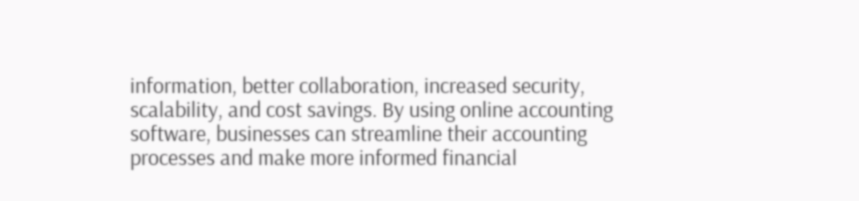information, better collaboration, increased security, scalability, and cost savings. By using online accounting software, businesses can streamline their accounting processes and make more informed financial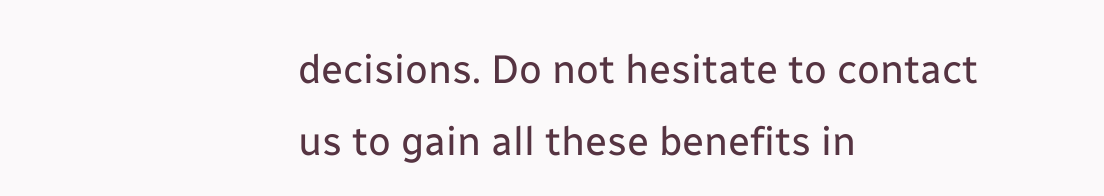decisions. Do not hesitate to contact us to gain all these benefits in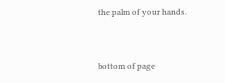the palm of your hands.


bottom of page